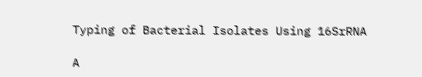Typing of Bacterial Isolates Using 16SrRNA

A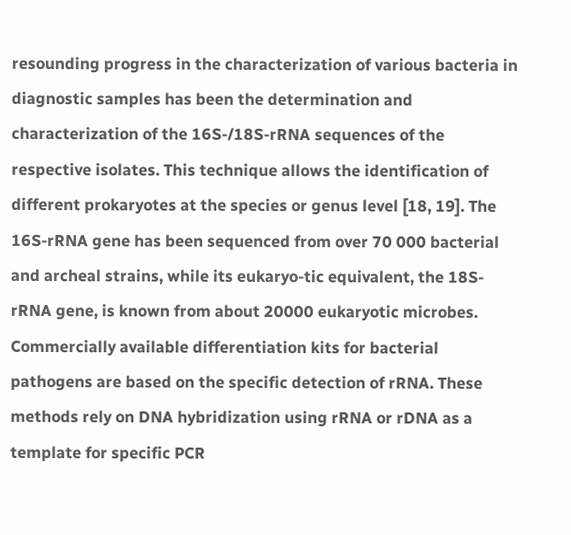resounding progress in the characterization of various bacteria in diagnostic samples has been the determination and characterization of the 16S-/18S-rRNA sequences of the respective isolates. This technique allows the identification of different prokaryotes at the species or genus level [18, 19]. The 16S-rRNA gene has been sequenced from over 70 000 bacterial and archeal strains, while its eukaryo-tic equivalent, the 18S-rRNA gene, is known from about 20000 eukaryotic microbes. Commercially available differentiation kits for bacterial pathogens are based on the specific detection of rRNA. These methods rely on DNA hybridization using rRNA or rDNA as a template for specific PCR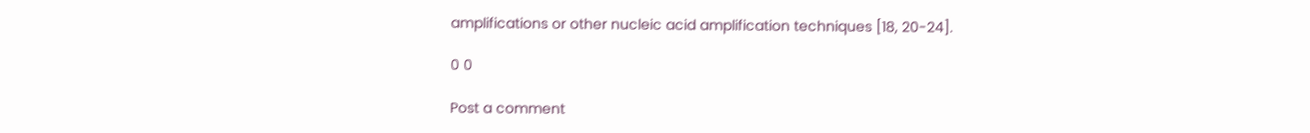amplifications or other nucleic acid amplification techniques [18, 20-24].

0 0

Post a comment